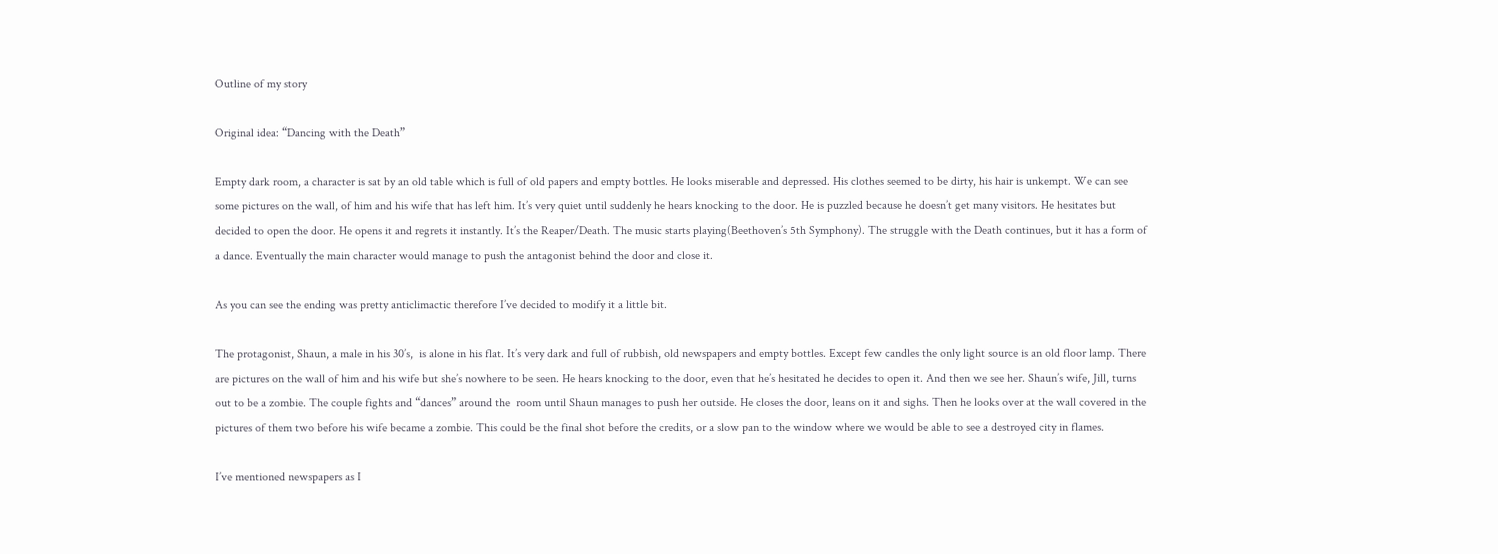Outline of my story

Original idea: “Dancing with the Death”

Empty dark room, a character is sat by an old table which is full of old papers and empty bottles. He looks miserable and depressed. His clothes seemed to be dirty, his hair is unkempt. We can see some pictures on the wall, of him and his wife that has left him. It’s very quiet until suddenly he hears knocking to the door. He is puzzled because he doesn’t get many visitors. He hesitates but decided to open the door. He opens it and regrets it instantly. It’s the Reaper/Death. The music starts playing(Beethoven’s 5th Symphony). The struggle with the Death continues, but it has a form of a dance. Eventually the main character would manage to push the antagonist behind the door and close it.

As you can see the ending was pretty anticlimactic therefore I’ve decided to modify it a little bit.

The protagonist, Shaun, a male in his 30’s,  is alone in his flat. It’s very dark and full of rubbish, old newspapers and empty bottles. Except few candles the only light source is an old floor lamp. There are pictures on the wall of him and his wife but she’s nowhere to be seen. He hears knocking to the door, even that he’s hesitated he decides to open it. And then we see her. Shaun’s wife, Jill, turns out to be a zombie. The couple fights and “dances” around the  room until Shaun manages to push her outside. He closes the door, leans on it and sighs. Then he looks over at the wall covered in the pictures of them two before his wife became a zombie. This could be the final shot before the credits, or a slow pan to the window where we would be able to see a destroyed city in flames.

I’ve mentioned newspapers as I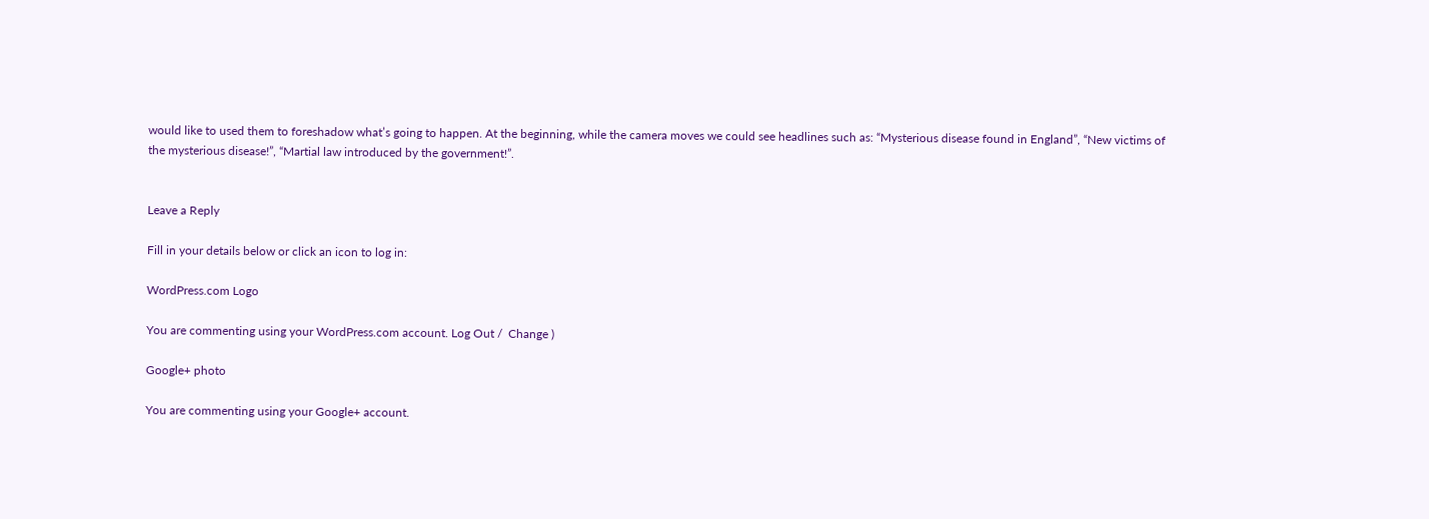would like to used them to foreshadow what’s going to happen. At the beginning, while the camera moves we could see headlines such as: “Mysterious disease found in England”, “New victims of the mysterious disease!”, “Martial law introduced by the government!”.


Leave a Reply

Fill in your details below or click an icon to log in:

WordPress.com Logo

You are commenting using your WordPress.com account. Log Out /  Change )

Google+ photo

You are commenting using your Google+ account.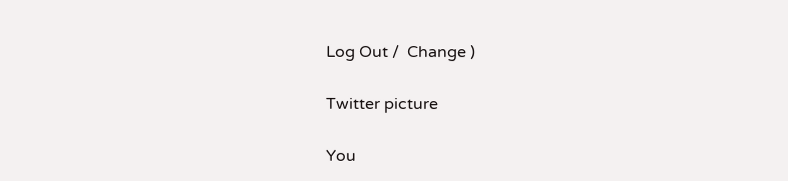Log Out /  Change )

Twitter picture

You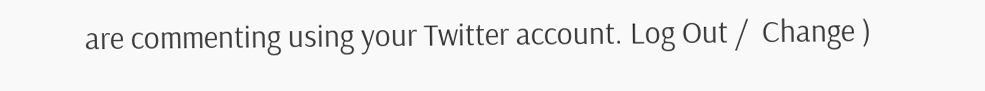are commenting using your Twitter account. Log Out /  Change )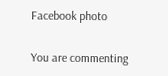Facebook photo

You are commenting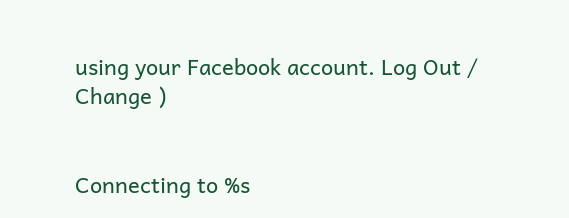using your Facebook account. Log Out /  Change )


Connecting to %s